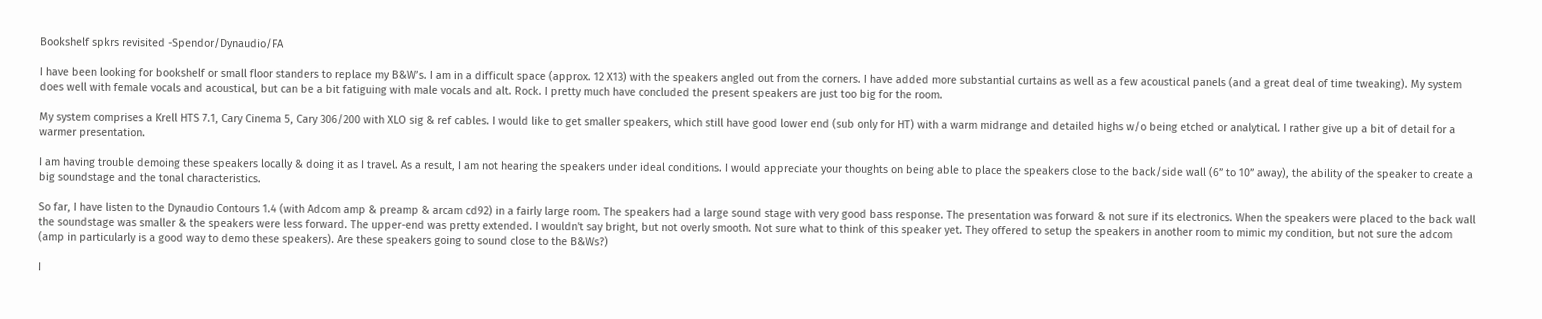Bookshelf spkrs revisited -Spendor/Dynaudio/FA

I have been looking for bookshelf or small floor standers to replace my B&W’s. I am in a difficult space (approx. 12 X13) with the speakers angled out from the corners. I have added more substantial curtains as well as a few acoustical panels (and a great deal of time tweaking). My system does well with female vocals and acoustical, but can be a bit fatiguing with male vocals and alt. Rock. I pretty much have concluded the present speakers are just too big for the room.

My system comprises a Krell HTS 7.1, Cary Cinema 5, Cary 306/200 with XLO sig & ref cables. I would like to get smaller speakers, which still have good lower end (sub only for HT) with a warm midrange and detailed highs w/o being etched or analytical. I rather give up a bit of detail for a warmer presentation.

I am having trouble demoing these speakers locally & doing it as I travel. As a result, I am not hearing the speakers under ideal conditions. I would appreciate your thoughts on being able to place the speakers close to the back/side wall (6” to 10” away), the ability of the speaker to create a big soundstage and the tonal characteristics.

So far, I have listen to the Dynaudio Contours 1.4 (with Adcom amp & preamp & arcam cd92) in a fairly large room. The speakers had a large sound stage with very good bass response. The presentation was forward & not sure if its electronics. When the speakers were placed to the back wall the soundstage was smaller & the speakers were less forward. The upper-end was pretty extended. I wouldn't say bright, but not overly smooth. Not sure what to think of this speaker yet. They offered to setup the speakers in another room to mimic my condition, but not sure the adcom (amp in particularly is a good way to demo these speakers). Are these speakers going to sound close to the B&Ws?)

I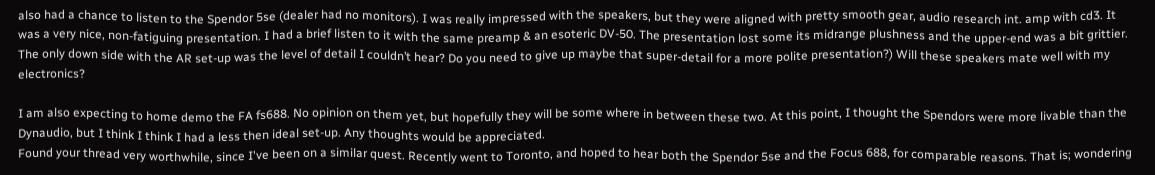also had a chance to listen to the Spendor 5se (dealer had no monitors). I was really impressed with the speakers, but they were aligned with pretty smooth gear, audio research int. amp with cd3. It was a very nice, non-fatiguing presentation. I had a brief listen to it with the same preamp & an esoteric DV-50. The presentation lost some its midrange plushness and the upper-end was a bit grittier. The only down side with the AR set-up was the level of detail I couldn’t hear? Do you need to give up maybe that super-detail for a more polite presentation?) Will these speakers mate well with my electronics?

I am also expecting to home demo the FA fs688. No opinion on them yet, but hopefully they will be some where in between these two. At this point, I thought the Spendors were more livable than the Dynaudio, but I think I think I had a less then ideal set-up. Any thoughts would be appreciated.
Found your thread very worthwhile, since I've been on a similar quest. Recently went to Toronto, and hoped to hear both the Spendor 5se and the Focus 688, for comparable reasons. That is; wondering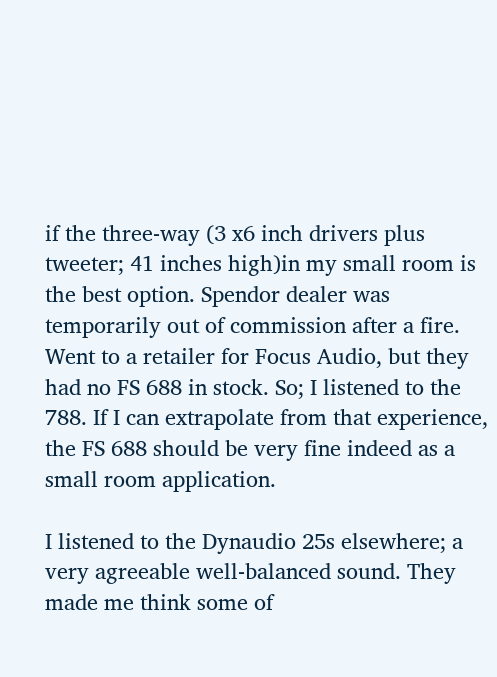if the three-way (3 x6 inch drivers plus tweeter; 41 inches high)in my small room is the best option. Spendor dealer was temporarily out of commission after a fire. Went to a retailer for Focus Audio, but they had no FS 688 in stock. So; I listened to the 788. If I can extrapolate from that experience, the FS 688 should be very fine indeed as a small room application.

I listened to the Dynaudio 25s elsewhere; a very agreeable well-balanced sound. They made me think some of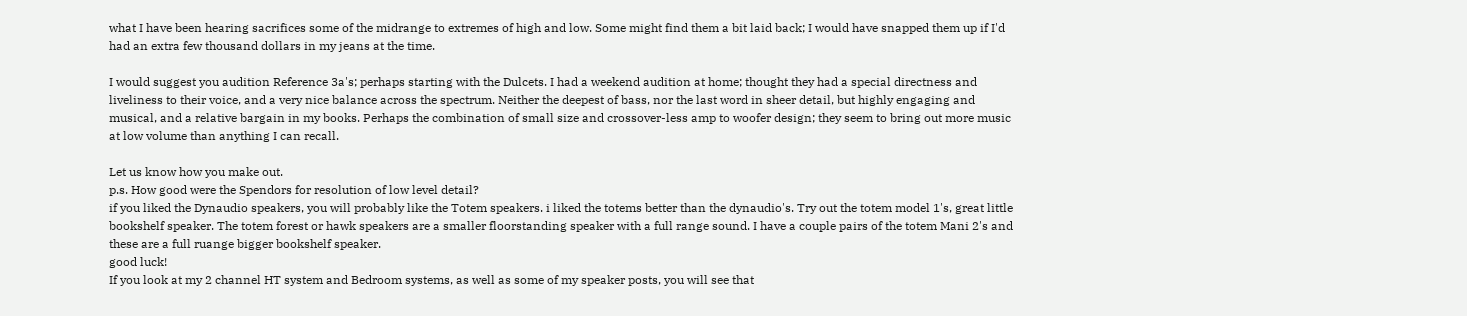what I have been hearing sacrifices some of the midrange to extremes of high and low. Some might find them a bit laid back; I would have snapped them up if I'd had an extra few thousand dollars in my jeans at the time.

I would suggest you audition Reference 3a's; perhaps starting with the Dulcets. I had a weekend audition at home; thought they had a special directness and liveliness to their voice, and a very nice balance across the spectrum. Neither the deepest of bass, nor the last word in sheer detail, but highly engaging and musical, and a relative bargain in my books. Perhaps the combination of small size and crossover-less amp to woofer design; they seem to bring out more music at low volume than anything I can recall.

Let us know how you make out.
p.s. How good were the Spendors for resolution of low level detail?
if you liked the Dynaudio speakers, you will probably like the Totem speakers. i liked the totems better than the dynaudio's. Try out the totem model 1's, great little bookshelf speaker. The totem forest or hawk speakers are a smaller floorstanding speaker with a full range sound. I have a couple pairs of the totem Mani 2's and these are a full ruange bigger bookshelf speaker.
good luck!
If you look at my 2 channel HT system and Bedroom systems, as well as some of my speaker posts, you will see that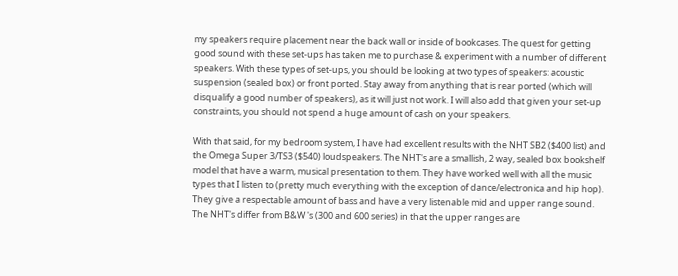my speakers require placement near the back wall or inside of bookcases. The quest for getting good sound with these set-ups has taken me to purchase & experiment with a number of different speakers. With these types of set-ups, you should be looking at two types of speakers: acoustic suspension (sealed box) or front ported. Stay away from anything that is rear ported (which will disqualify a good number of speakers), as it will just not work. I will also add that given your set-up constraints, you should not spend a huge amount of cash on your speakers.

With that said, for my bedroom system, I have had excellent results with the NHT SB2 ($400 list) and the Omega Super 3/TS3 ($540) loudspeakers. The NHT's are a smallish, 2 way, sealed box bookshelf model that have a warm, musical presentation to them. They have worked well with all the music types that I listen to (pretty much everything with the exception of dance/electronica and hip hop). They give a respectable amount of bass and have a very listenable mid and upper range sound. The NHT's differ from B&W 's (300 and 600 series) in that the upper ranges are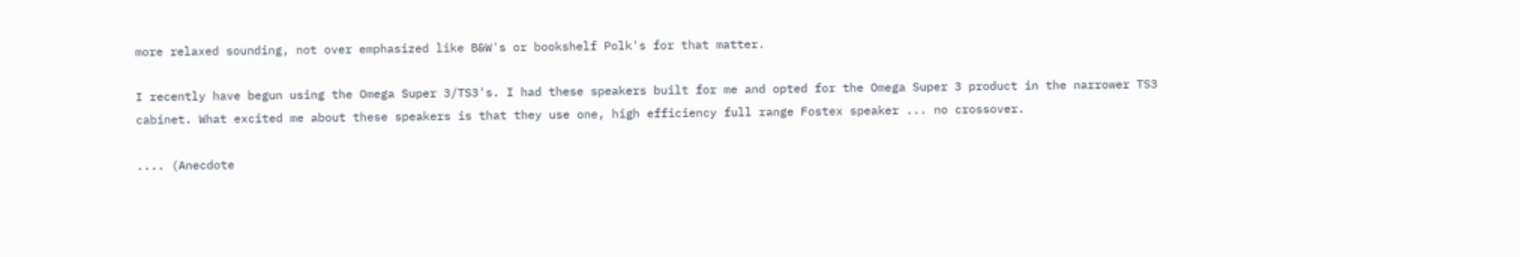more relaxed sounding, not over emphasized like B&W's or bookshelf Polk's for that matter.

I recently have begun using the Omega Super 3/TS3's. I had these speakers built for me and opted for the Omega Super 3 product in the narrower TS3 cabinet. What excited me about these speakers is that they use one, high efficiency full range Fostex speaker ... no crossover.

.... (Anecdote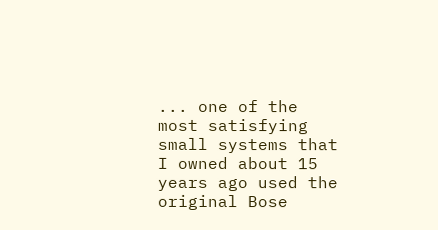... one of the most satisfying small systems that I owned about 15 years ago used the original Bose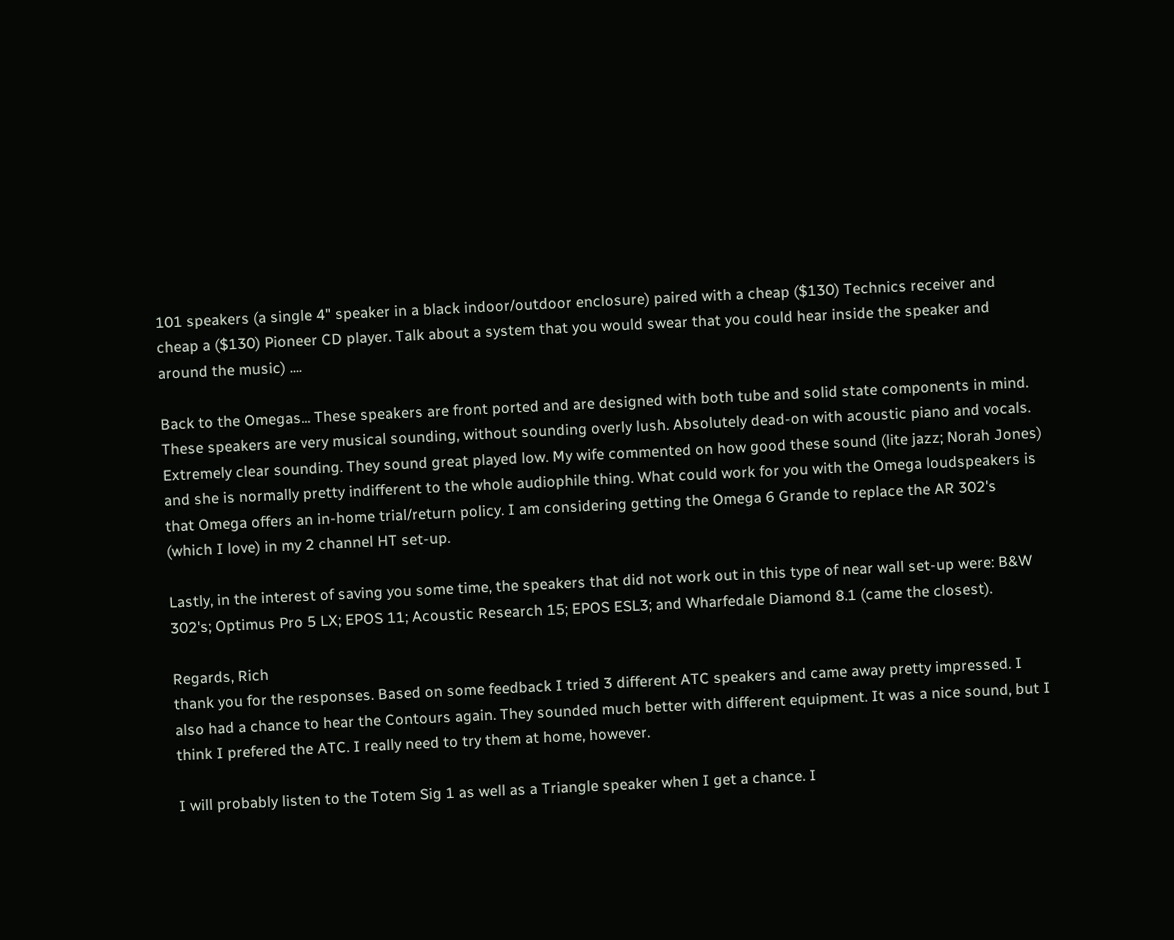101 speakers (a single 4" speaker in a black indoor/outdoor enclosure) paired with a cheap ($130) Technics receiver and cheap a ($130) Pioneer CD player. Talk about a system that you would swear that you could hear inside the speaker and around the music) ....

Back to the Omegas... These speakers are front ported and are designed with both tube and solid state components in mind. These speakers are very musical sounding, without sounding overly lush. Absolutely dead-on with acoustic piano and vocals. Extremely clear sounding. They sound great played low. My wife commented on how good these sound (lite jazz; Norah Jones) and she is normally pretty indifferent to the whole audiophile thing. What could work for you with the Omega loudspeakers is that Omega offers an in-home trial/return policy. I am considering getting the Omega 6 Grande to replace the AR 302's (which I love) in my 2 channel HT set-up.

Lastly, in the interest of saving you some time, the speakers that did not work out in this type of near wall set-up were: B&W 302's; Optimus Pro 5 LX; EPOS 11; Acoustic Research 15; EPOS ESL3; and Wharfedale Diamond 8.1 (came the closest).

Regards, Rich
thank you for the responses. Based on some feedback I tried 3 different ATC speakers and came away pretty impressed. I also had a chance to hear the Contours again. They sounded much better with different equipment. It was a nice sound, but I think I prefered the ATC. I really need to try them at home, however.

I will probably listen to the Totem Sig 1 as well as a Triangle speaker when I get a chance. I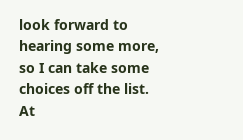look forward to hearing some more, so I can take some choices off the list. At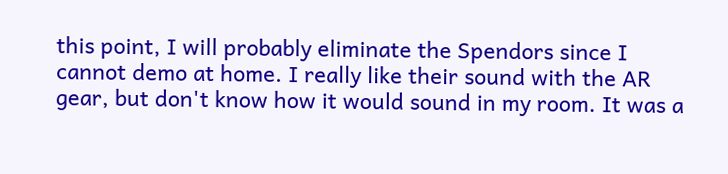this point, I will probably eliminate the Spendors since I cannot demo at home. I really like their sound with the AR gear, but don't know how it would sound in my room. It was a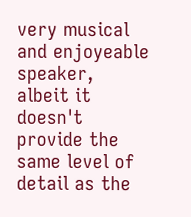very musical and enjoyeable speaker, albeit it doesn't provide the same level of detail as the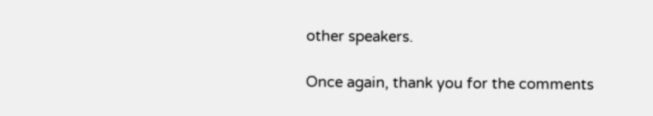other speakers.

Once again, thank you for the comments